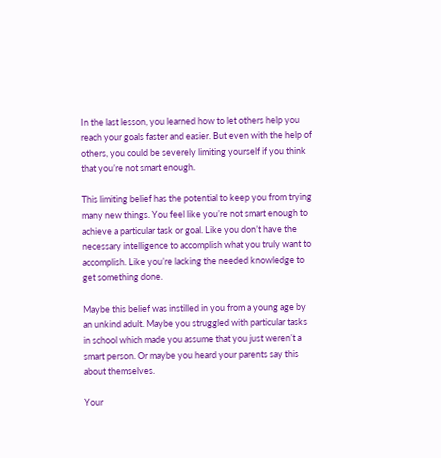In the last lesson, you learned how to let others help you reach your goals faster and easier. But even with the help of others, you could be severely limiting yourself if you think that you’re not smart enough.

This limiting belief has the potential to keep you from trying many new things. You feel like you’re not smart enough to achieve a particular task or goal. Like you don’t have the necessary intelligence to accomplish what you truly want to accomplish. Like you’re lacking the needed knowledge to get something done.

Maybe this belief was instilled in you from a young age by an unkind adult. Maybe you struggled with particular tasks in school which made you assume that you just weren’t a smart person. Or maybe you heard your parents say this about themselves.

Your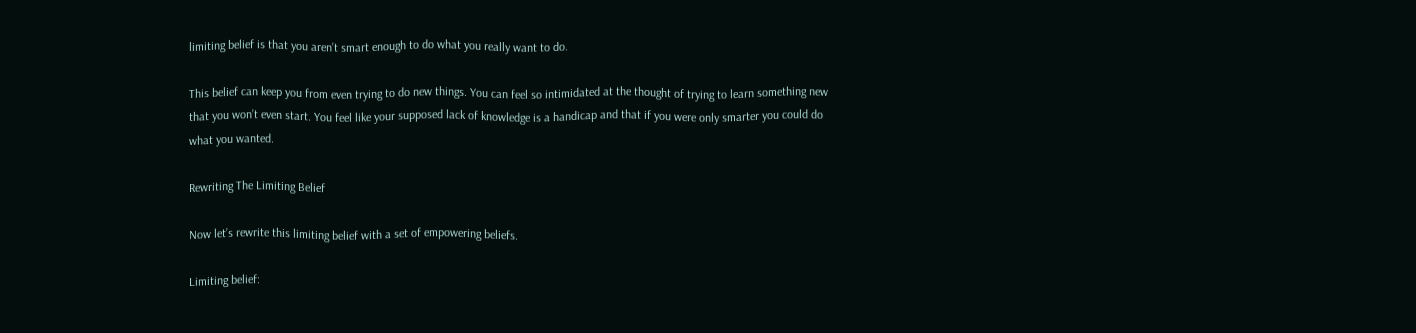limiting belief is that you aren’t smart enough to do what you really want to do.

This belief can keep you from even trying to do new things. You can feel so intimidated at the thought of trying to learn something new that you won’t even start. You feel like your supposed lack of knowledge is a handicap and that if you were only smarter you could do what you wanted.

Rewriting The Limiting Belief

Now let’s rewrite this limiting belief with a set of empowering beliefs.

Limiting belief: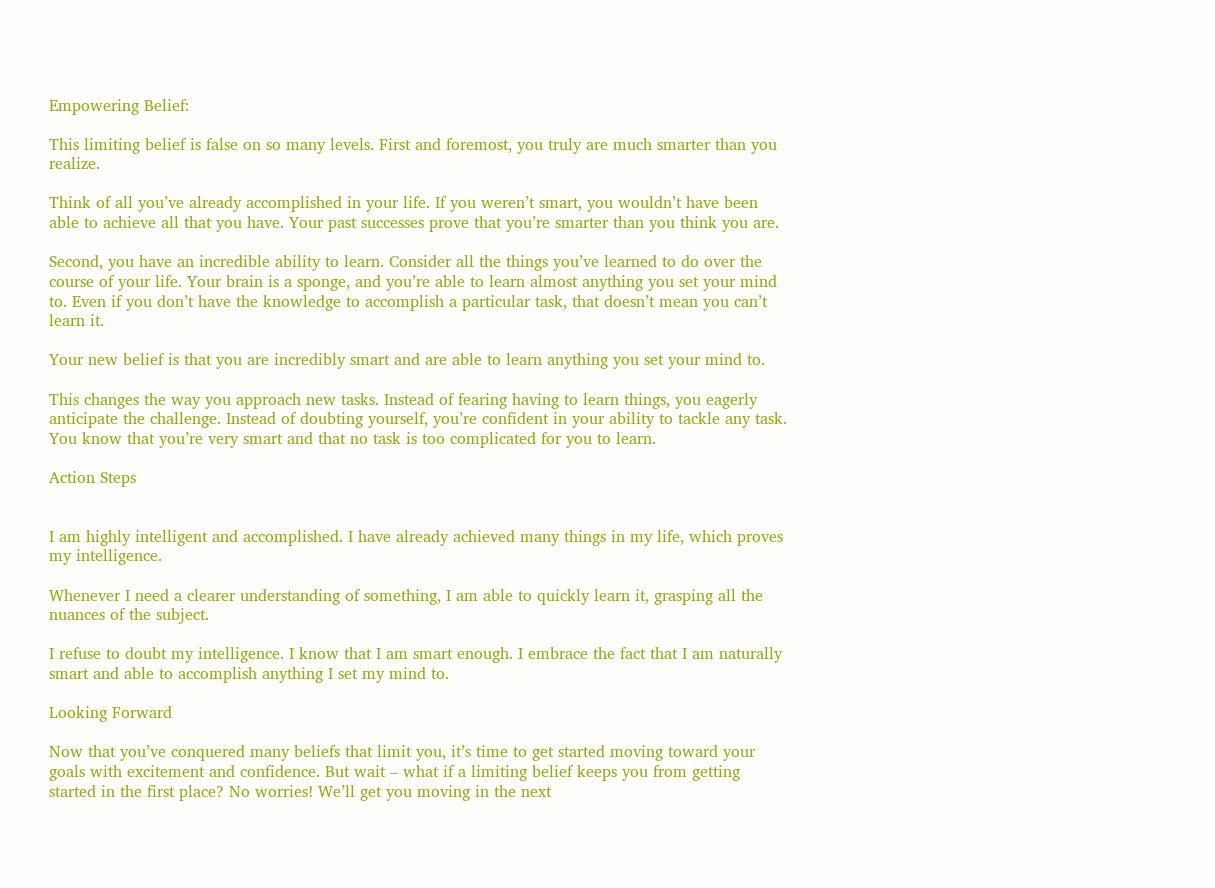Empowering Belief:

This limiting belief is false on so many levels. First and foremost, you truly are much smarter than you realize.

Think of all you’ve already accomplished in your life. If you weren’t smart, you wouldn’t have been able to achieve all that you have. Your past successes prove that you’re smarter than you think you are.

Second, you have an incredible ability to learn. Consider all the things you’ve learned to do over the course of your life. Your brain is a sponge, and you’re able to learn almost anything you set your mind to. Even if you don’t have the knowledge to accomplish a particular task, that doesn’t mean you can’t learn it.

Your new belief is that you are incredibly smart and are able to learn anything you set your mind to.

This changes the way you approach new tasks. Instead of fearing having to learn things, you eagerly anticipate the challenge. Instead of doubting yourself, you’re confident in your ability to tackle any task. You know that you’re very smart and that no task is too complicated for you to learn.

Action Steps


I am highly intelligent and accomplished. I have already achieved many things in my life, which proves my intelligence.

Whenever I need a clearer understanding of something, I am able to quickly learn it, grasping all the nuances of the subject.

I refuse to doubt my intelligence. I know that I am smart enough. I embrace the fact that I am naturally smart and able to accomplish anything I set my mind to.

Looking Forward

Now that you’ve conquered many beliefs that limit you, it’s time to get started moving toward your goals with excitement and confidence. But wait – what if a limiting belief keeps you from getting started in the first place? No worries! We’ll get you moving in the next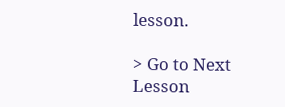lesson.

> Go to Next Lesson